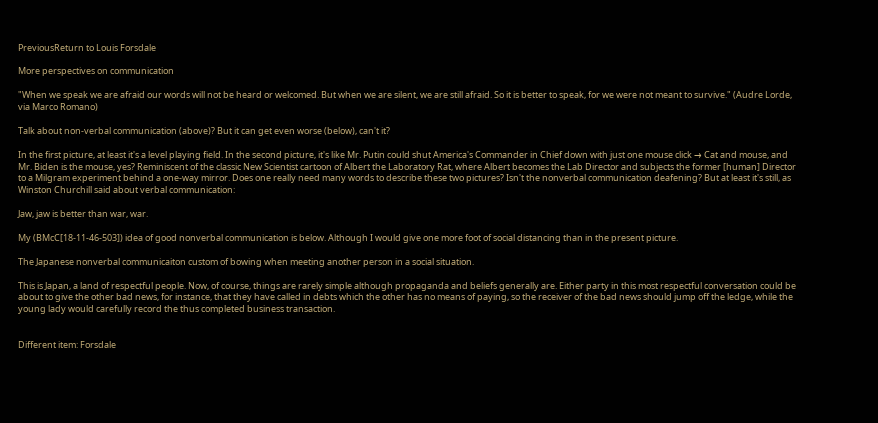PreviousReturn to Louis Forsdale

More perspectives on communication

"When we speak we are afraid our words will not be heard or welcomed. But when we are silent, we are still afraid. So it is better to speak, for we were not meant to survive." (Audre Lorde, via Marco Romano)

Talk about non-verbal communication (above)? But it can get even worse (below), can't it?

In the first picture, at least it's a level playing field. In the second picture, it's like Mr. Putin could shut America's Commander in Chief down with just one mouse click → Cat and mouse, and Mr. Biden is the mouse, yes? Reminiscent of the classic New Scientist cartoon of Albert the Laboratory Rat, where Albert becomes the Lab Director and subjects the former [human] Director to a Milgram experiment behind a one-way mirror. Does one really need many words to describe these two pictures? Isn't the nonverbal communication deafening? But at least it's still, as Winston Churchill said about verbal communication:

Jaw, jaw is better than war, war.

My (BMcC[18-11-46-503]) idea of good nonverbal communication is below. Although I would give one more foot of social distancing than in the present picture.

The Japanese nonverbal communicaiton custom of bowing when meeting another person in a social situation.

This is Japan, a land of respectful people. Now, of course, things are rarely simple although propaganda and beliefs generally are. Either party in this most respectful conversation could be about to give the other bad news, for instance, that they have called in debts which the other has no means of paying, so the receiver of the bad news should jump off the ledge, while the young lady would carefully record the thus completed business transaction.


Different item: Forsdale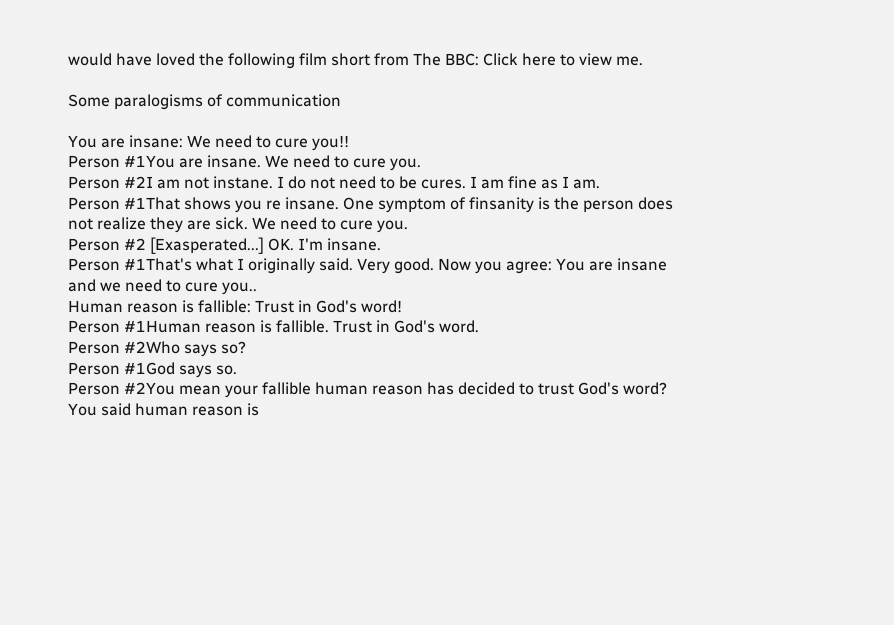would have loved the following film short from The BBC: Click here to view me.

Some paralogisms of communication

You are insane: We need to cure you!!
Person #1You are insane. We need to cure you.
Person #2I am not instane. I do not need to be cures. I am fine as I am.
Person #1That shows you re insane. One symptom of finsanity is the person does not realize they are sick. We need to cure you.
Person #2 [Exasperated...] OK. I'm insane.
Person #1That's what I originally said. Very good. Now you agree: You are insane and we need to cure you..
Human reason is fallible: Trust in God's word!
Person #1Human reason is fallible. Trust in God's word.
Person #2Who says so?
Person #1God says so.
Person #2You mean your fallible human reason has decided to trust God's word? You said human reason is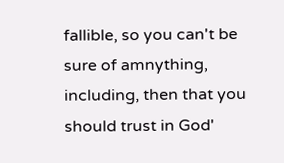fallible, so you can't be sure of amnything, including, then that you should trust in God'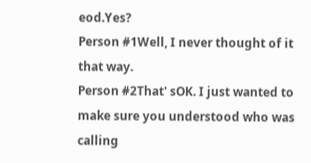eod.Yes?
Person #1Well, I never thought of it that way.
Person #2That' sOK. I just wanted to make sure you understood who was calling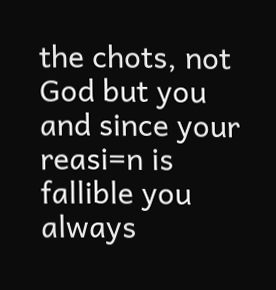the chots, not God but you and since your reasi=n is fallible you always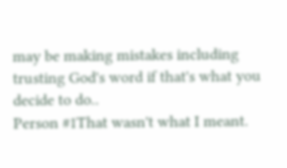may be making mistakes including trusting God's word if that's what you decide to do..
Person #1That wasn't what I meant.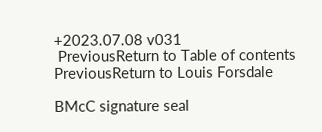+2023.07.08 v031
 PreviousReturn to Table of contents
PreviousReturn to Louis Forsdale

BMcC signature seal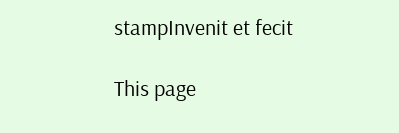stampInvenit et fecit

This page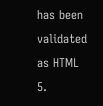has been validated as HTML 5.